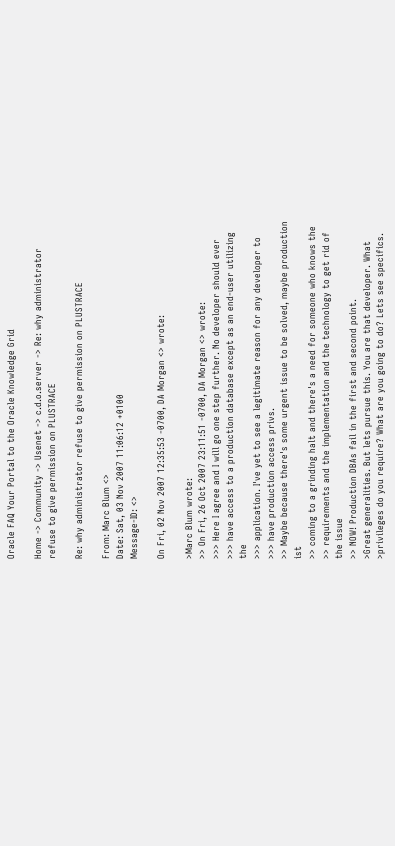Oracle FAQ Your Portal to the Oracle Knowledge Grid

Home -> Community -> Usenet -> c.d.o.server -> Re: why administrator refuse to give permission on PLUSTRACE

Re: why administrator refuse to give permission on PLUSTRACE

From: Marc Blum <>
Date: Sat, 03 Nov 2007 11:06:12 +0100
Message-ID: <>

On Fri, 02 Nov 2007 12:35:53 -0700, DA Morgan <> wrote:

>Marc Blum wrote:
>> On Fri, 26 Oct 2007 23:11:51 -0700, DA Morgan <> wrote:
>>> Here I agree and I will go one step further. No developer should ever
>>> have access to a production database except as an end-user utilizing the
>>> application. I've yet to see a legitimate reason for any developer to
>>> have production access privs.
>> Maybe because there's some urgent issue to be solved, maybe production ist
>> coming to a grinding halt and there's a need for someone who knows the
>> requirements and the implementation and the technology to get rid of the issue
>> NOW! Production DBAs fail in the first and second point.
>Great generalities. But lets pursue this. You are that developer. What
>privileges do you require? What are you going to do? Lets see specifics.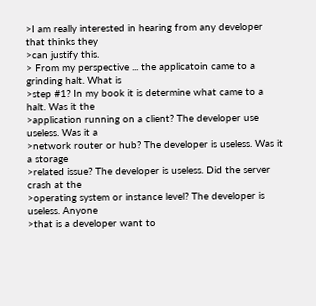>I am really interested in hearing from any developer that thinks they
>can justify this.
> From my perspective ... the applicatoin came to a grinding halt. What is
>step #1? In my book it is determine what came to a halt. Was it the
>application running on a client? The developer use useless. Was it a
>network router or hub? The developer is useless. Was it a storage
>related issue? The developer is useless. Did the server crash at the
>operating system or instance level? The developer is useless. Anyone
>that is a developer want to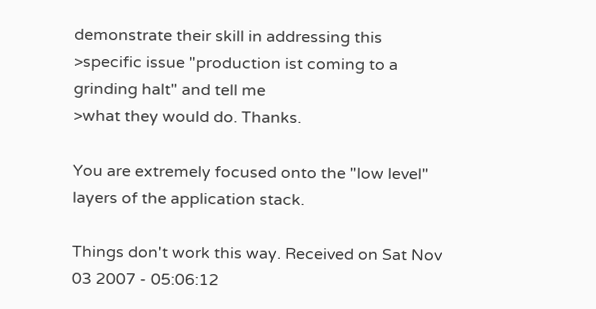demonstrate their skill in addressing this
>specific issue "production ist coming to a grinding halt" and tell me
>what they would do. Thanks.

You are extremely focused onto the "low level" layers of the application stack.

Things don't work this way. Received on Sat Nov 03 2007 - 05:06:12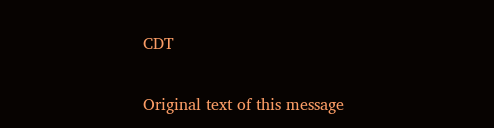CDT

Original text of this message